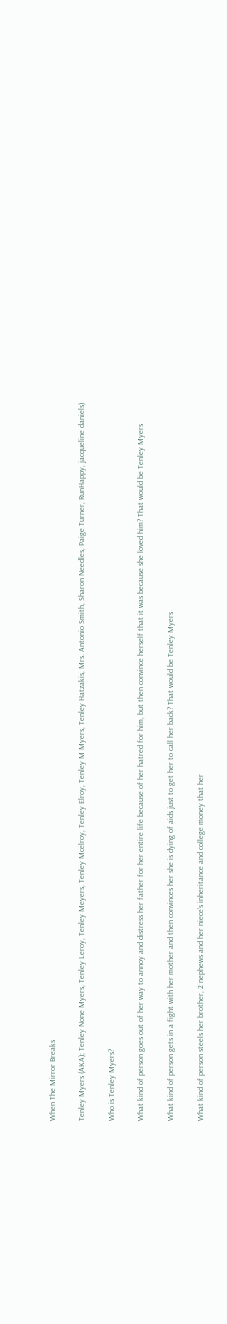When The Mirror Breaks

Tenley Myers (AKA); Tenley None Myers, Tenley Leroy, Tenley Meyers, Tenley Mcelroy, Tenley Elroy, Tenley M Myers, Tenley Hatzakis, Mrs. Antonio Smith, Sharon Needles, Paige Turner, RunHappy, jacqueline daniels)

Who is Tenley Myers?

What kind of person goes out of her way to annoy and distress her father for her entire life because of her hatred for him, but then convince herself that it was because she loved him? That would be Tenley Myers

What kind of person gets in a fight with her mother and then convinces her she is dying of aids just to get her to call her back? That would be Tenley Myers

What kind of person steels her brother, 2 nephews and her niece’s inheritance and college money that her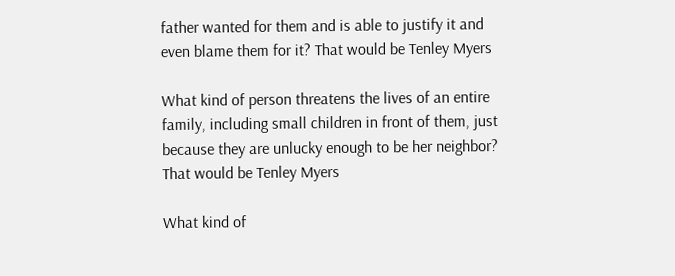father wanted for them and is able to justify it and even blame them for it? That would be Tenley Myers

What kind of person threatens the lives of an entire family, including small children in front of them, just because they are unlucky enough to be her neighbor? That would be Tenley Myers

What kind of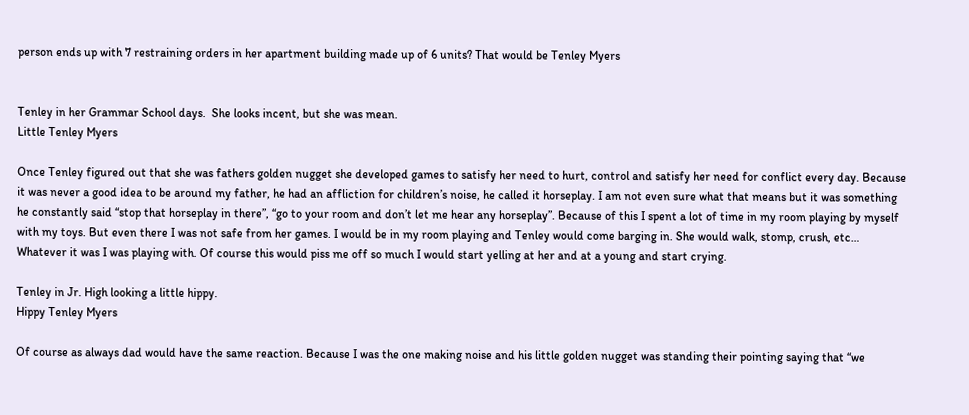person ends up with 7 restraining orders in her apartment building made up of 6 units? That would be Tenley Myers


Tenley in her Grammar School days.  She looks incent, but she was mean.
Little Tenley Myers

Once Tenley figured out that she was fathers golden nugget she developed games to satisfy her need to hurt, control and satisfy her need for conflict every day. Because it was never a good idea to be around my father, he had an affliction for children’s noise, he called it horseplay. I am not even sure what that means but it was something he constantly said “stop that horseplay in there”, “go to your room and don’t let me hear any horseplay”. Because of this I spent a lot of time in my room playing by myself with my toys. But even there I was not safe from her games. I would be in my room playing and Tenley would come barging in. She would walk, stomp, crush, etc… Whatever it was I was playing with. Of course this would piss me off so much I would start yelling at her and at a young and start crying.

Tenley in Jr. High looking a little hippy.
Hippy Tenley Myers

Of course as always dad would have the same reaction. Because I was the one making noise and his little golden nugget was standing their pointing saying that “we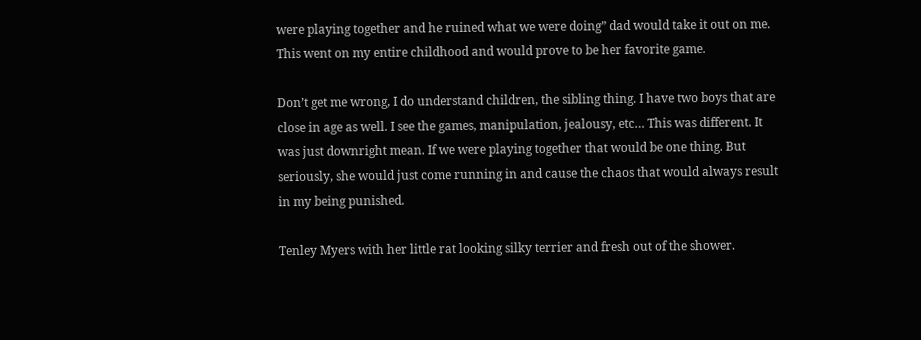were playing together and he ruined what we were doing” dad would take it out on me. This went on my entire childhood and would prove to be her favorite game.

Don’t get me wrong, I do understand children, the sibling thing. I have two boys that are close in age as well. I see the games, manipulation, jealousy, etc… This was different. It was just downright mean. If we were playing together that would be one thing. But seriously, she would just come running in and cause the chaos that would always result in my being punished.

Tenley Myers with her little rat looking silky terrier and fresh out of the shower.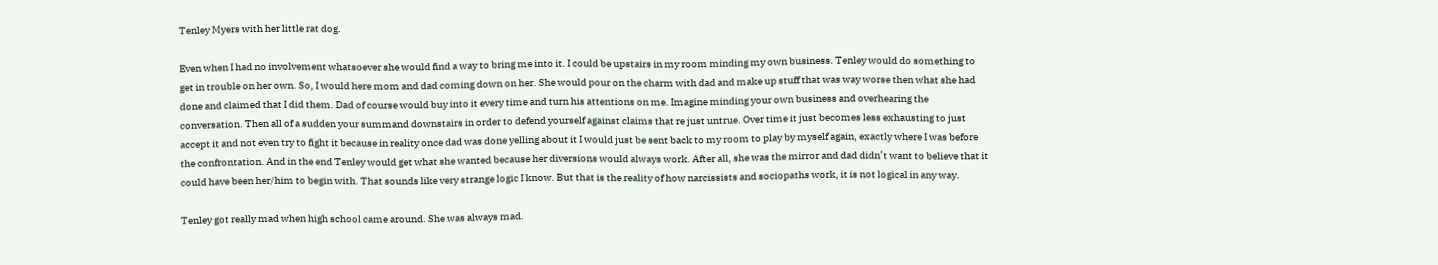Tenley Myers with her little rat dog.

Even when I had no involvement whatsoever she would find a way to bring me into it. I could be upstairs in my room minding my own business. Tenley would do something to get in trouble on her own. So, I would here mom and dad coming down on her. She would pour on the charm with dad and make up stuff that was way worse then what she had done and claimed that I did them. Dad of course would buy into it every time and turn his attentions on me. Imagine minding your own business and overhearing the conversation. Then all of a sudden your summand downstairs in order to defend yourself against claims that re just untrue. Over time it just becomes less exhausting to just accept it and not even try to fight it because in reality once dad was done yelling about it I would just be sent back to my room to play by myself again, exactly where I was before the confrontation. And in the end Tenley would get what she wanted because her diversions would always work. After all, she was the mirror and dad didn’t want to believe that it could have been her/him to begin with. That sounds like very strange logic I know. But that is the reality of how narcissists and sociopaths work, it is not logical in any way.

Tenley got really mad when high school came around. She was always mad.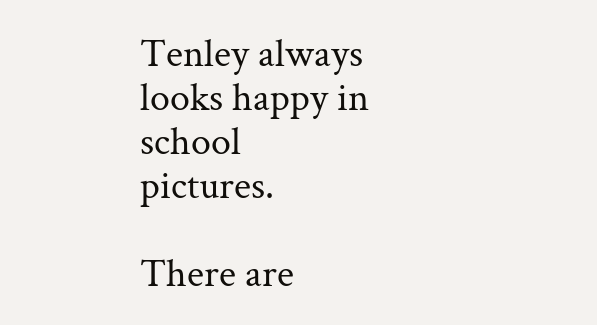Tenley always looks happy in school pictures.

There are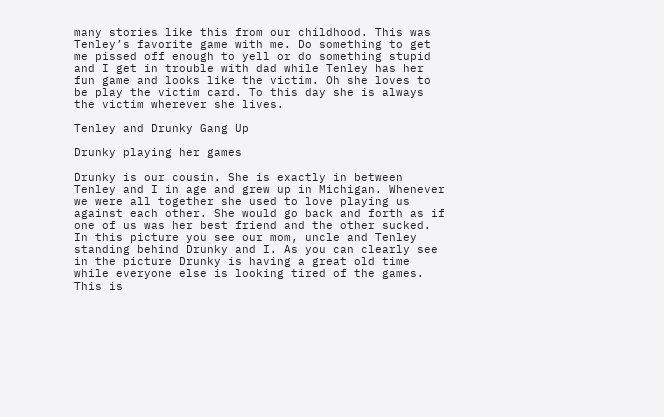many stories like this from our childhood. This was Tenley’s favorite game with me. Do something to get me pissed off enough to yell or do something stupid and I get in trouble with dad while Tenley has her fun game and looks like the victim. Oh she loves to be play the victim card. To this day she is always the victim wherever she lives.

Tenley and Drunky Gang Up

Drunky playing her games

Drunky is our cousin. She is exactly in between Tenley and I in age and grew up in Michigan. Whenever we were all together she used to love playing us against each other. She would go back and forth as if one of us was her best friend and the other sucked. In this picture you see our mom, uncle and Tenley standing behind Drunky and I. As you can clearly see in the picture Drunky is having a great old time while everyone else is looking tired of the games. This is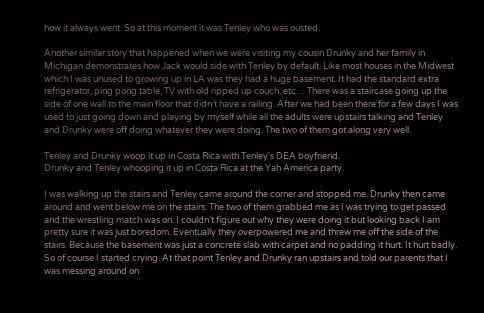how it always went. So at this moment it was Tenley who was ousted.

Another similar story that happened when we were visiting my cousin Drunky and her family in Michigan demonstrates how Jack would side with Tenley by default. Like most houses in the Midwest which I was unused to growing up in LA was they had a huge basement. It had the standard extra refrigerator, ping pong table, TV with old ripped up couch, etc… There was a staircase going up the side of one wall to the main floor that didn’t have a railing. After we had been there for a few days I was used to just going down and playing by myself while all the adults were upstairs talking and Tenley and Drunky were off doing whatever they were doing. The two of them got along very well.

Tenley and Drunky woop it up in Costa Rica with Tenley's DEA boyfriend.
Drunky and Tenley whooping it up in Costa Rica at the Yah America party.

I was walking up the stairs and Tenley came around the corner and stopped me. Drunky then came around and went below me on the stairs. The two of them grabbed me as I was trying to get passed and the wrestling match was on. I couldn’t figure out why they were doing it but looking back I am pretty sure it was just boredom. Eventually they overpowered me and threw me off the side of the stairs. Because the basement was just a concrete slab with carpet and no padding it hurt. It hurt badly. So of course I started crying. At that point Tenley and Drunky ran upstairs and told our parents that I was messing around on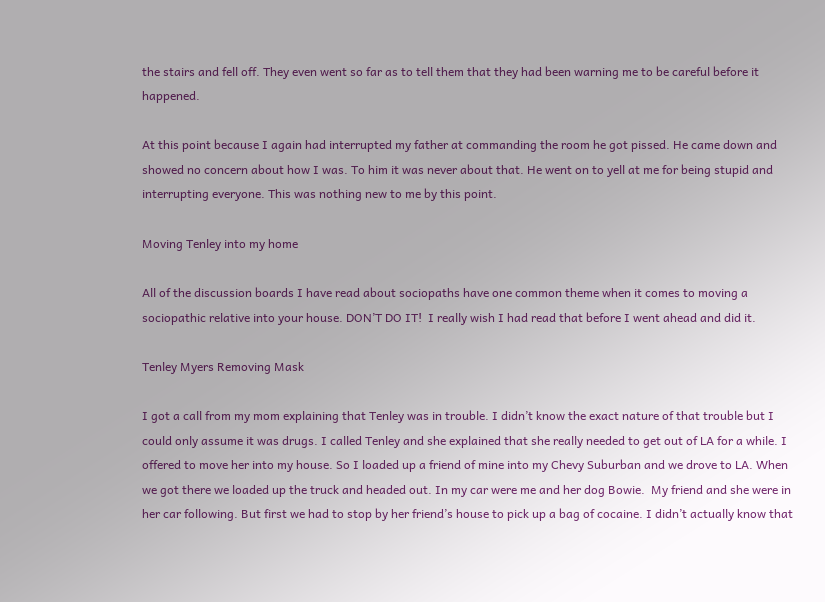the stairs and fell off. They even went so far as to tell them that they had been warning me to be careful before it happened.

At this point because I again had interrupted my father at commanding the room he got pissed. He came down and showed no concern about how I was. To him it was never about that. He went on to yell at me for being stupid and interrupting everyone. This was nothing new to me by this point.

Moving Tenley into my home

All of the discussion boards I have read about sociopaths have one common theme when it comes to moving a sociopathic relative into your house. DON’T DO IT!  I really wish I had read that before I went ahead and did it.

Tenley Myers Removing Mask

I got a call from my mom explaining that Tenley was in trouble. I didn’t know the exact nature of that trouble but I could only assume it was drugs. I called Tenley and she explained that she really needed to get out of LA for a while. I offered to move her into my house. So I loaded up a friend of mine into my Chevy Suburban and we drove to LA. When we got there we loaded up the truck and headed out. In my car were me and her dog Bowie.  My friend and she were in her car following. But first we had to stop by her friend’s house to pick up a bag of cocaine. I didn’t actually know that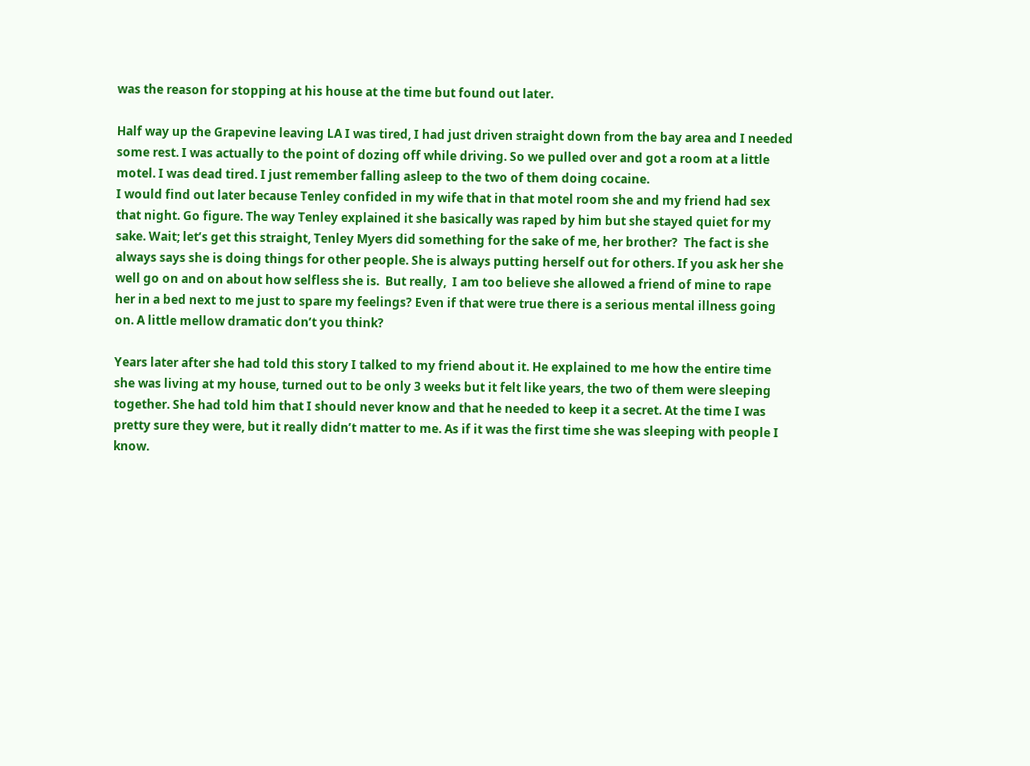was the reason for stopping at his house at the time but found out later.

Half way up the Grapevine leaving LA I was tired, I had just driven straight down from the bay area and I needed some rest. I was actually to the point of dozing off while driving. So we pulled over and got a room at a little motel. I was dead tired. I just remember falling asleep to the two of them doing cocaine.
I would find out later because Tenley confided in my wife that in that motel room she and my friend had sex that night. Go figure. The way Tenley explained it she basically was raped by him but she stayed quiet for my sake. Wait; let’s get this straight, Tenley Myers did something for the sake of me, her brother?  The fact is she always says she is doing things for other people. She is always putting herself out for others. If you ask her she well go on and on about how selfless she is.  But really,  I am too believe she allowed a friend of mine to rape her in a bed next to me just to spare my feelings? Even if that were true there is a serious mental illness going on. A little mellow dramatic don’t you think?

Years later after she had told this story I talked to my friend about it. He explained to me how the entire time she was living at my house, turned out to be only 3 weeks but it felt like years, the two of them were sleeping together. She had told him that I should never know and that he needed to keep it a secret. At the time I was pretty sure they were, but it really didn’t matter to me. As if it was the first time she was sleeping with people I know.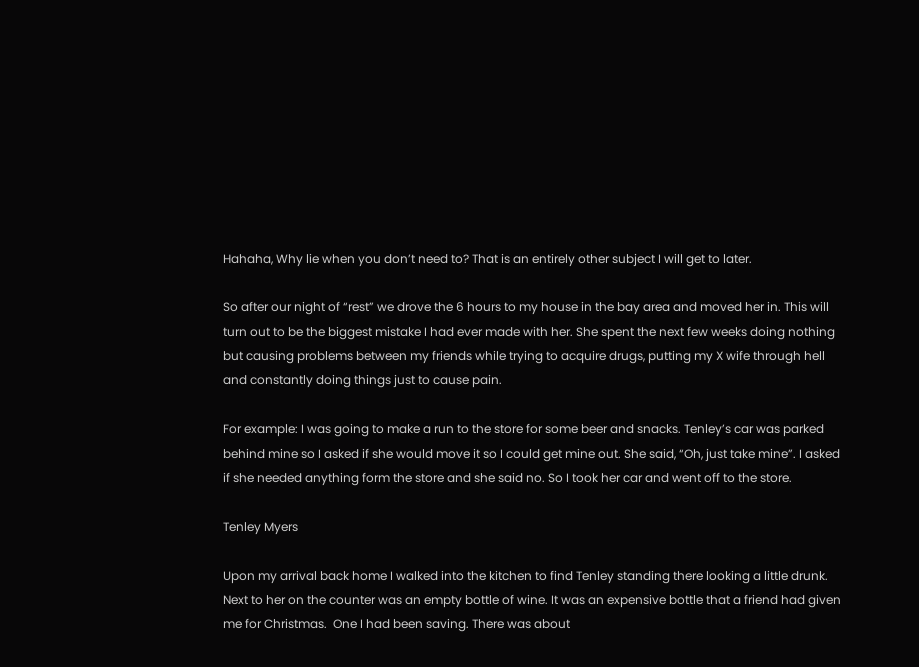Hahaha, Why lie when you don’t need to? That is an entirely other subject I will get to later.

So after our night of “rest” we drove the 6 hours to my house in the bay area and moved her in. This will turn out to be the biggest mistake I had ever made with her. She spent the next few weeks doing nothing but causing problems between my friends while trying to acquire drugs, putting my X wife through hell and constantly doing things just to cause pain.

For example: I was going to make a run to the store for some beer and snacks. Tenley’s car was parked behind mine so I asked if she would move it so I could get mine out. She said, “Oh, just take mine”. I asked if she needed anything form the store and she said no. So I took her car and went off to the store.

Tenley Myers

Upon my arrival back home I walked into the kitchen to find Tenley standing there looking a little drunk.  Next to her on the counter was an empty bottle of wine. It was an expensive bottle that a friend had given me for Christmas.  One I had been saving. There was about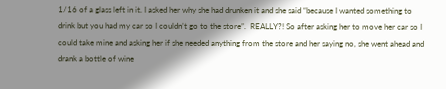1/16 of a glass left in it. I asked her why she had drunken it and she said “because I wanted something to drink but you had my car so I couldn’t go to the store”.  REALLY?! So after asking her to move her car so I could take mine and asking her if she needed anything from the store and her saying no, she went ahead and drank a bottle of wine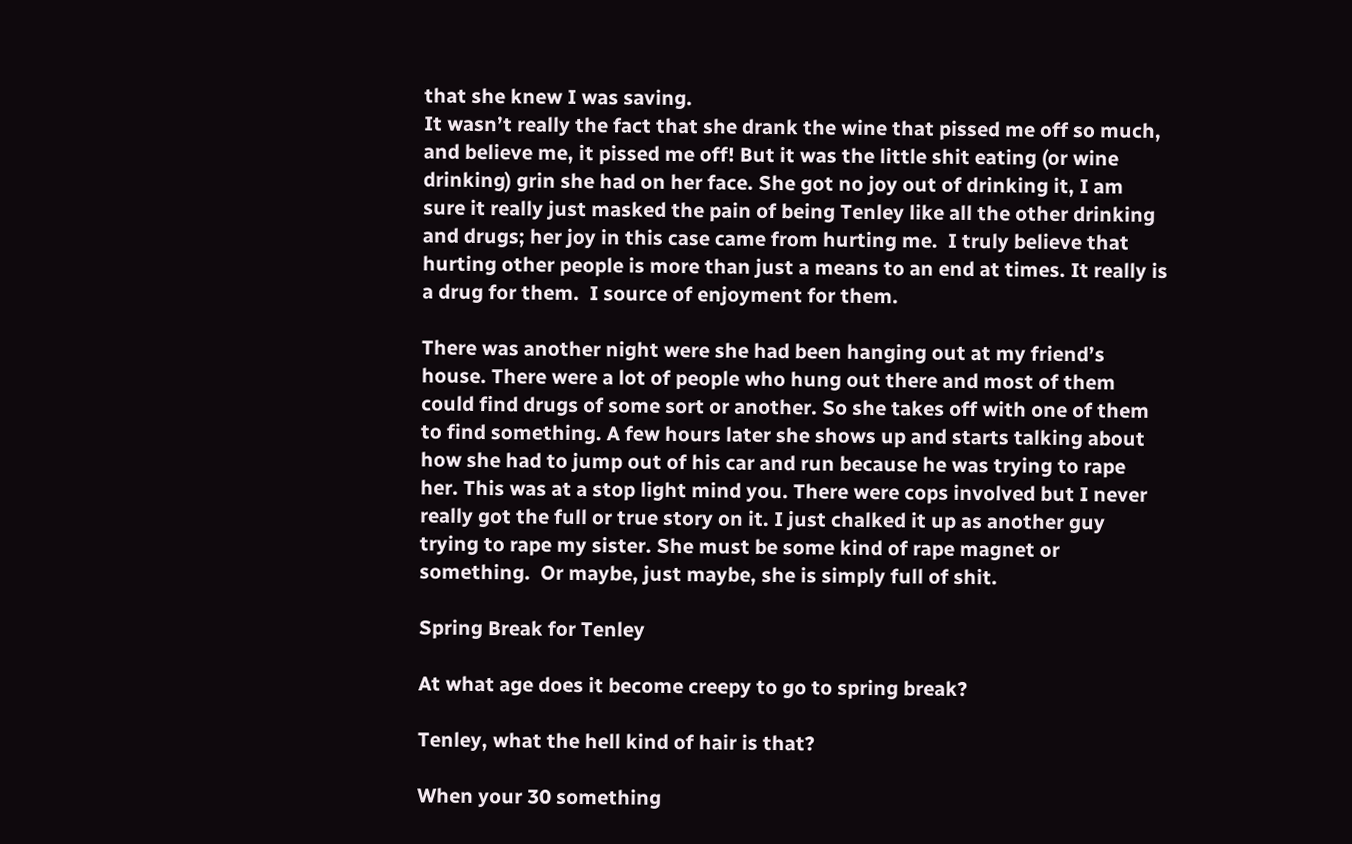that she knew I was saving.
It wasn’t really the fact that she drank the wine that pissed me off so much, and believe me, it pissed me off! But it was the little shit eating (or wine drinking) grin she had on her face. She got no joy out of drinking it, I am sure it really just masked the pain of being Tenley like all the other drinking and drugs; her joy in this case came from hurting me.  I truly believe that hurting other people is more than just a means to an end at times. It really is a drug for them.  I source of enjoyment for them.

There was another night were she had been hanging out at my friend’s house. There were a lot of people who hung out there and most of them could find drugs of some sort or another. So she takes off with one of them to find something. A few hours later she shows up and starts talking about how she had to jump out of his car and run because he was trying to rape her. This was at a stop light mind you. There were cops involved but I never really got the full or true story on it. I just chalked it up as another guy trying to rape my sister. She must be some kind of rape magnet or something.  Or maybe, just maybe, she is simply full of shit.

Spring Break for Tenley

At what age does it become creepy to go to spring break?

Tenley, what the hell kind of hair is that?

When your 30 something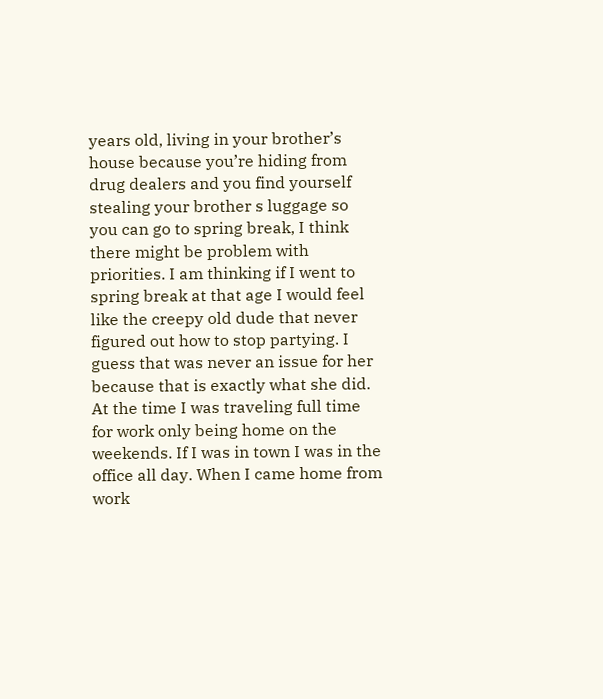years old, living in your brother’s house because you’re hiding from drug dealers and you find yourself stealing your brother s luggage so you can go to spring break, I think there might be problem with priorities. I am thinking if I went to spring break at that age I would feel like the creepy old dude that never figured out how to stop partying. I guess that was never an issue for her because that is exactly what she did. At the time I was traveling full time for work only being home on the weekends. If I was in town I was in the office all day. When I came home from work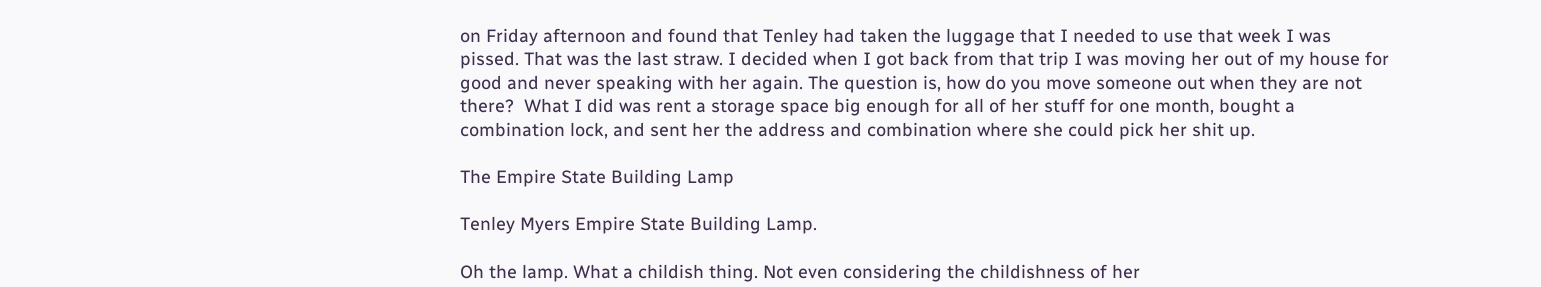on Friday afternoon and found that Tenley had taken the luggage that I needed to use that week I was pissed. That was the last straw. I decided when I got back from that trip I was moving her out of my house for good and never speaking with her again. The question is, how do you move someone out when they are not there?  What I did was rent a storage space big enough for all of her stuff for one month, bought a combination lock, and sent her the address and combination where she could pick her shit up.

The Empire State Building Lamp

Tenley Myers Empire State Building Lamp.

Oh the lamp. What a childish thing. Not even considering the childishness of her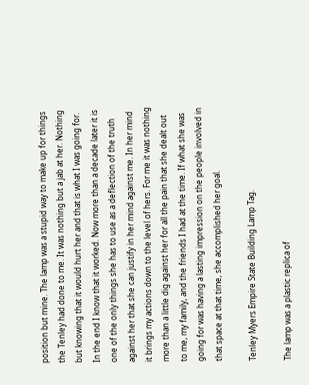position but mine. The lamp was a stupid way to make up for things the Tenley had done to me. It was nothing but a jab at her. Nothing but knowing that it would hurt her and that is what I was going for. In the end I know that it worked. Now more than a decade later it is one of the only things she has to use as a deflection of the truth against her that she can justify in her mind against me. In her mind it brings my actions down to the level of hers. For me it was nothing more than a little dig against her for all the pain that she dealt out to me, my family, and the friends I had at the time. If what she was going for was having a lasting impression on the people involved in that space at that time, she accomplished her goal.

Tenley Myers Empire State Building Lamp Tag.

The lamp was a plastic replica of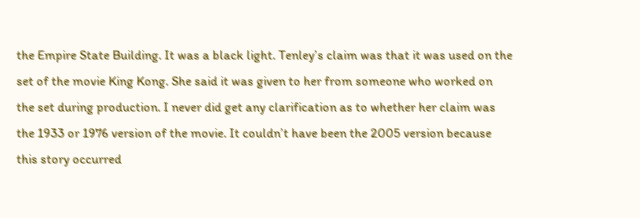the Empire State Building. It was a black light. Tenley’s claim was that it was used on the set of the movie King Kong. She said it was given to her from someone who worked on the set during production. I never did get any clarification as to whether her claim was the 1933 or 1976 version of the movie. It couldn’t have been the 2005 version because this story occurred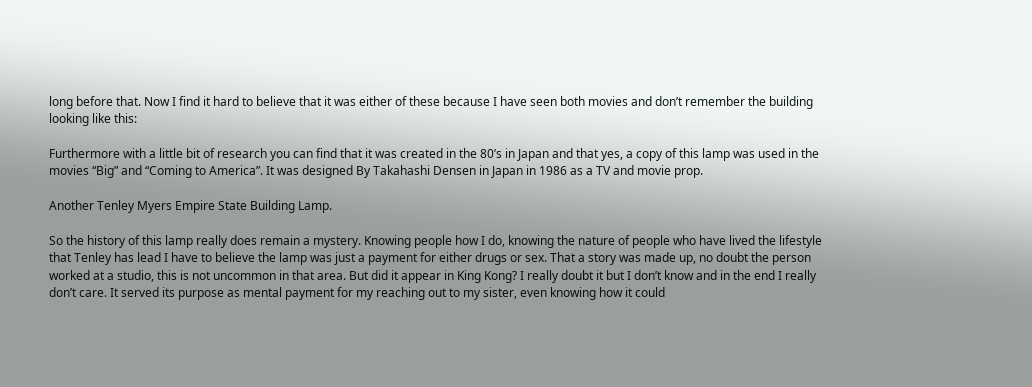long before that. Now I find it hard to believe that it was either of these because I have seen both movies and don’t remember the building looking like this:

Furthermore with a little bit of research you can find that it was created in the 80’s in Japan and that yes, a copy of this lamp was used in the movies “Big” and “Coming to America”. It was designed By Takahashi Densen in Japan in 1986 as a TV and movie prop.

Another Tenley Myers Empire State Building Lamp.

So the history of this lamp really does remain a mystery. Knowing people how I do, knowing the nature of people who have lived the lifestyle that Tenley has lead I have to believe the lamp was just a payment for either drugs or sex. That a story was made up, no doubt the person worked at a studio, this is not uncommon in that area. But did it appear in King Kong? I really doubt it but I don’t know and in the end I really don’t care. It served its purpose as mental payment for my reaching out to my sister, even knowing how it could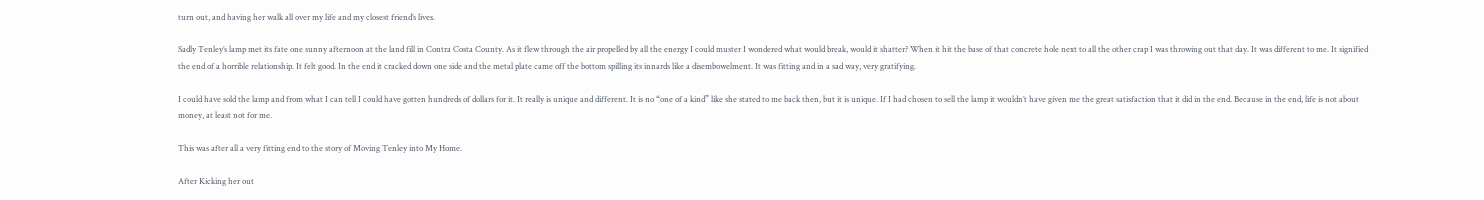turn out, and having her walk all over my life and my closest friend’s lives.

Sadly Tenley’s lamp met its fate one sunny afternoon at the land fill in Contra Costa County. As it flew through the air propelled by all the energy I could muster I wondered what would break, would it shatter? When it hit the base of that concrete hole next to all the other crap I was throwing out that day. It was different to me. It signified the end of a horrible relationship. It felt good. In the end it cracked down one side and the metal plate came off the bottom spilling its innards like a disembowelment. It was fitting and in a sad way, very gratifying.

I could have sold the lamp and from what I can tell I could have gotten hundreds of dollars for it. It really is unique and different. It is no “one of a kind” like she stated to me back then, but it is unique. If I had chosen to sell the lamp it wouldn’t have given me the great satisfaction that it did in the end. Because in the end, life is not about money, at least not for me.

This was after all a very fitting end to the story of Moving Tenley into My Home.

After Kicking her out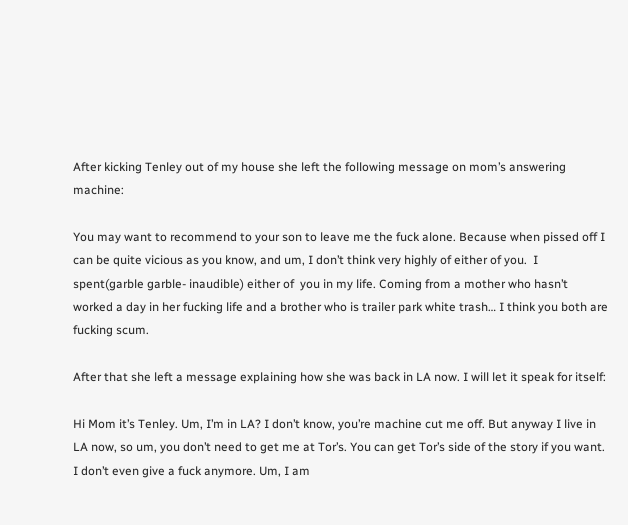After kicking Tenley out of my house she left the following message on mom’s answering machine:

You may want to recommend to your son to leave me the fuck alone. Because when pissed off I can be quite vicious as you know, and um, I don’t think very highly of either of you.  I spent(garble garble- inaudible) either of  you in my life. Coming from a mother who hasn’t worked a day in her fucking life and a brother who is trailer park white trash… I think you both are fucking scum.

After that she left a message explaining how she was back in LA now. I will let it speak for itself:

Hi Mom it’s Tenley. Um, I’m in LA? I don’t know, you’re machine cut me off. But anyway I live in LA now, so um, you don’t need to get me at Tor’s. You can get Tor’s side of the story if you want. I don’t even give a fuck anymore. Um, I am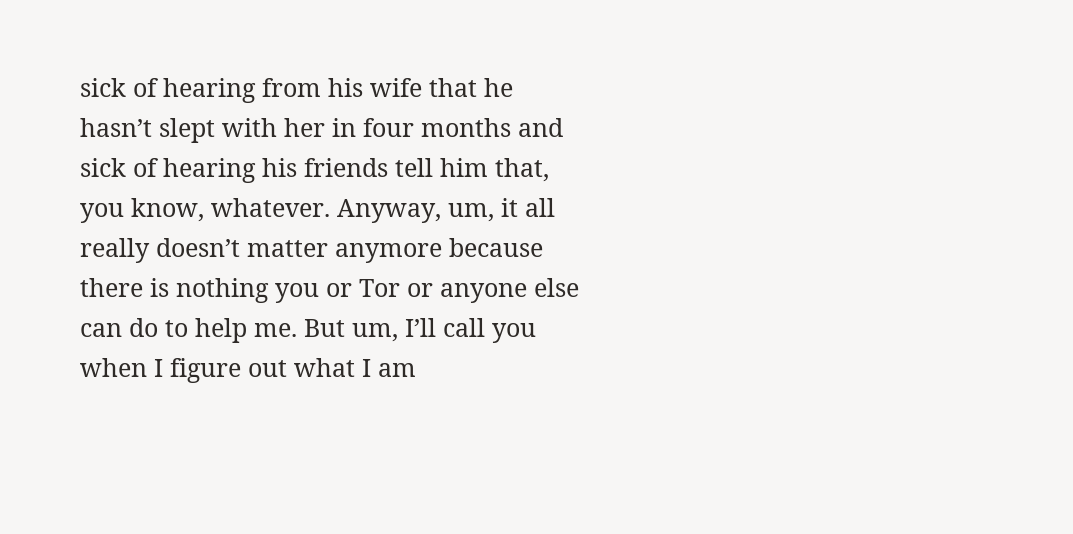sick of hearing from his wife that he hasn’t slept with her in four months and sick of hearing his friends tell him that, you know, whatever. Anyway, um, it all really doesn’t matter anymore because there is nothing you or Tor or anyone else can do to help me. But um, I’ll call you when I figure out what I am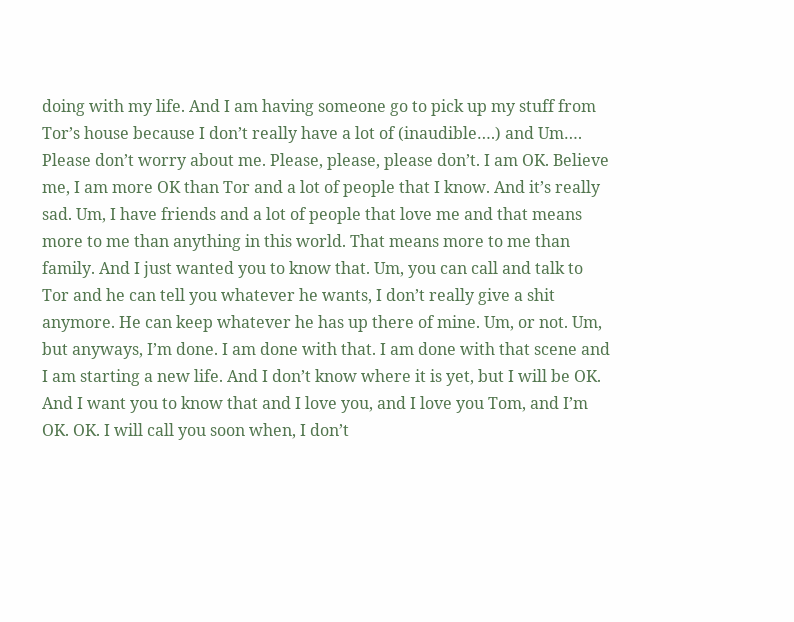doing with my life. And I am having someone go to pick up my stuff from Tor’s house because I don’t really have a lot of (inaudible….) and Um…. Please don’t worry about me. Please, please, please don’t. I am OK. Believe me, I am more OK than Tor and a lot of people that I know. And it’s really sad. Um, I have friends and a lot of people that love me and that means more to me than anything in this world. That means more to me than family. And I just wanted you to know that. Um, you can call and talk to Tor and he can tell you whatever he wants, I don’t really give a shit anymore. He can keep whatever he has up there of mine. Um, or not. Um, but anyways, I’m done. I am done with that. I am done with that scene and I am starting a new life. And I don’t know where it is yet, but I will be OK. And I want you to know that and I love you, and I love you Tom, and I’m OK. OK. I will call you soon when, I don’t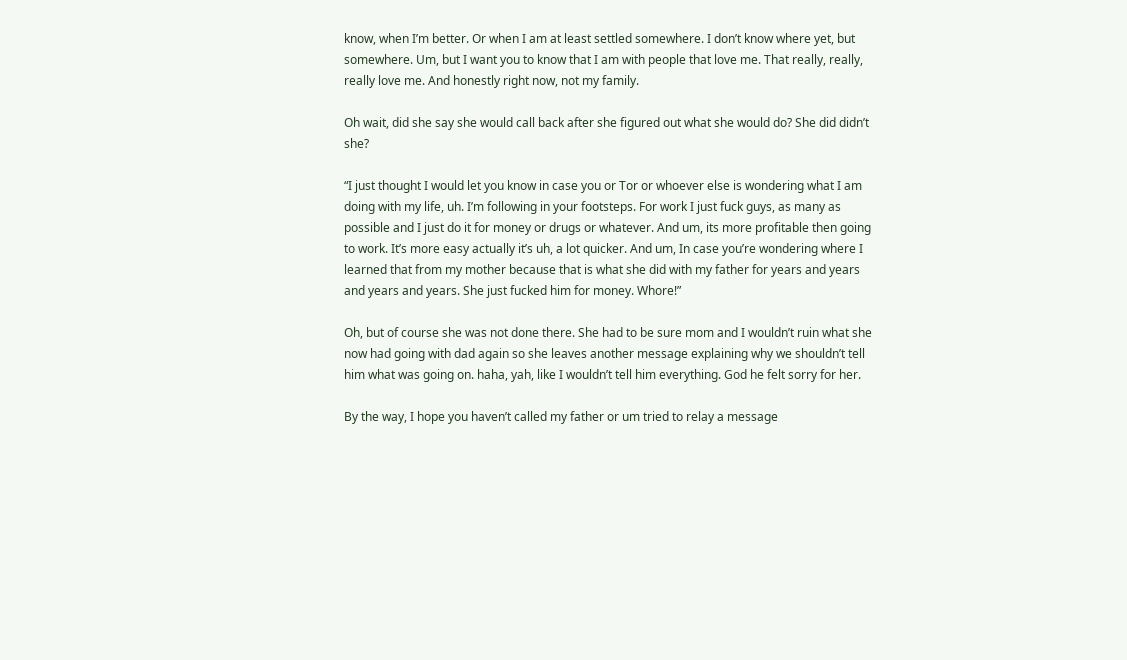know, when I’m better. Or when I am at least settled somewhere. I don’t know where yet, but somewhere. Um, but I want you to know that I am with people that love me. That really, really, really love me. And honestly right now, not my family.

Oh wait, did she say she would call back after she figured out what she would do? She did didn’t she?

“I just thought I would let you know in case you or Tor or whoever else is wondering what I am doing with my life, uh. I’m following in your footsteps. For work I just fuck guys, as many as possible and I just do it for money or drugs or whatever. And um, its more profitable then going to work. It’s more easy actually it’s uh, a lot quicker. And um, In case you’re wondering where I learned that from my mother because that is what she did with my father for years and years and years and years. She just fucked him for money. Whore!”

Oh, but of course she was not done there. She had to be sure mom and I wouldn’t ruin what she now had going with dad again so she leaves another message explaining why we shouldn’t tell him what was going on. haha, yah, like I wouldn’t tell him everything. God he felt sorry for her.

By the way, I hope you haven’t called my father or um tried to relay a message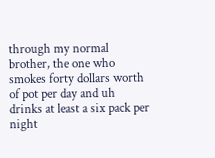through my normal brother, the one who smokes forty dollars worth of pot per day and uh drinks at least a six pack per night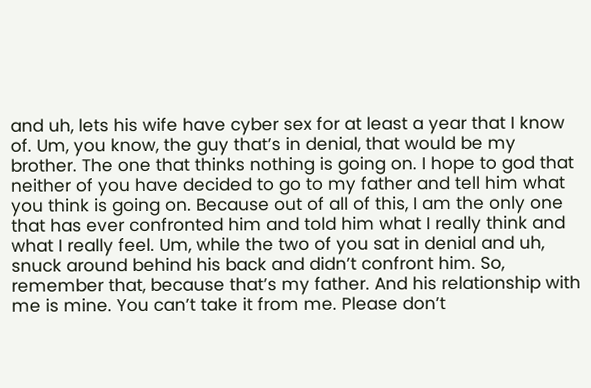and uh, lets his wife have cyber sex for at least a year that I know of. Um, you know, the guy that’s in denial, that would be my brother. The one that thinks nothing is going on. I hope to god that neither of you have decided to go to my father and tell him what you think is going on. Because out of all of this, I am the only one that has ever confronted him and told him what I really think and what I really feel. Um, while the two of you sat in denial and uh, snuck around behind his back and didn’t confront him. So, remember that, because that’s my father. And his relationship with me is mine. You can’t take it from me. Please don’t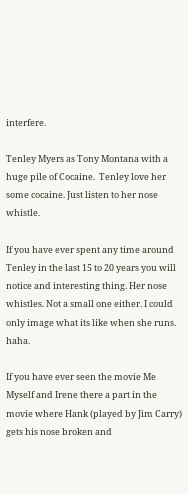interfere.

Tenley Myers as Tony Montana with a huge pile of Cocaine.  Tenley love her some cocaine. Just listen to her nose whistle.

If you have ever spent any time around Tenley in the last 15 to 20 years you will notice and interesting thing. Her nose whistles. Not a small one either. I could only image what its like when she runs. haha.

If you have ever seen the movie Me Myself and Irene there a part in the movie where Hank (played by Jim Carry) gets his nose broken and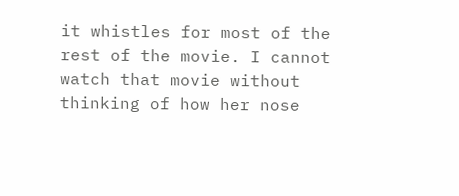it whistles for most of the rest of the movie. I cannot watch that movie without thinking of how her nose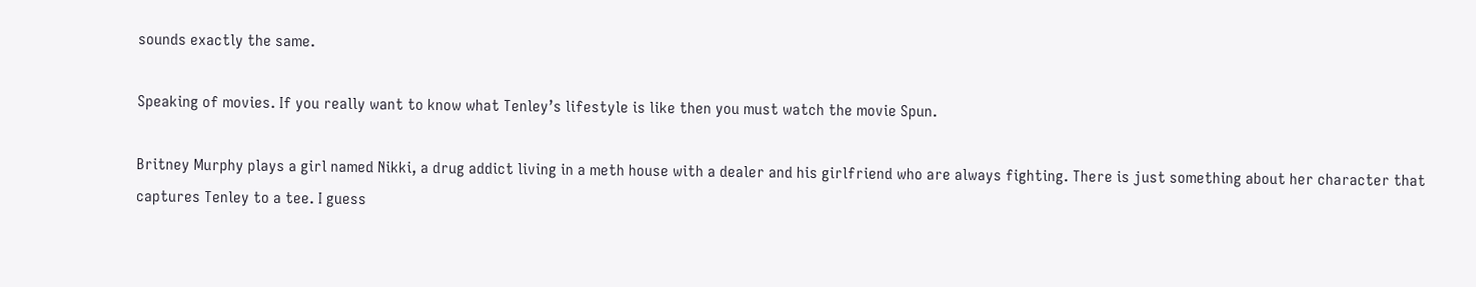sounds exactly the same.

Speaking of movies. If you really want to know what Tenley’s lifestyle is like then you must watch the movie Spun.

Britney Murphy plays a girl named Nikki, a drug addict living in a meth house with a dealer and his girlfriend who are always fighting. There is just something about her character that captures Tenley to a tee. I guess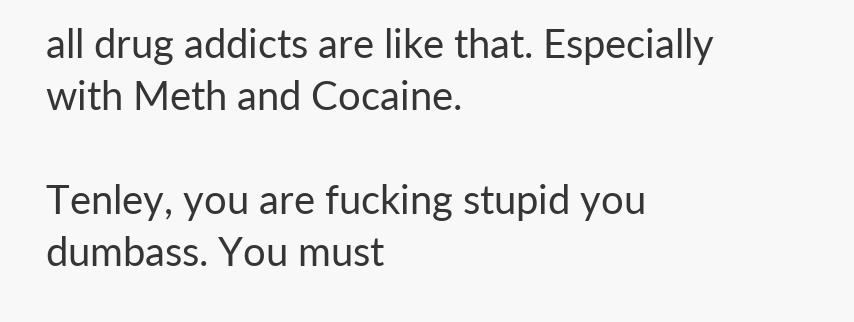all drug addicts are like that. Especially with Meth and Cocaine.

Tenley, you are fucking stupid you dumbass. You must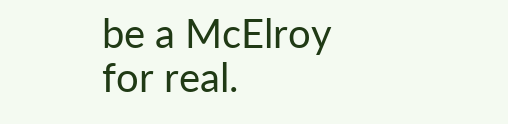be a McElroy for real.